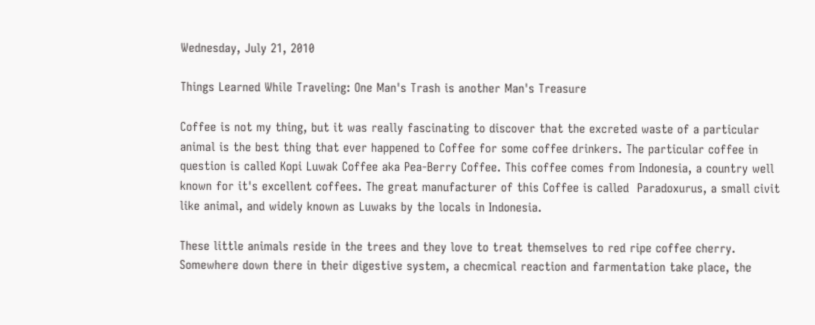Wednesday, July 21, 2010

Things Learned While Traveling: One Man's Trash is another Man's Treasure

Coffee is not my thing, but it was really fascinating to discover that the excreted waste of a particular animal is the best thing that ever happened to Coffee for some coffee drinkers. The particular coffee in question is called Kopi Luwak Coffee aka Pea-Berry Coffee. This coffee comes from Indonesia, a country well known for it's excellent coffees. The great manufacturer of this Coffee is called  Paradoxurus, a small civit like animal, and widely known as Luwaks by the locals in Indonesia.

These little animals reside in the trees and they love to treat themselves to red ripe coffee cherry. Somewhere down there in their digestive system, a checmical reaction and farmentation take place, the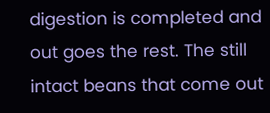digestion is completed and out goes the rest. The still intact beans that come out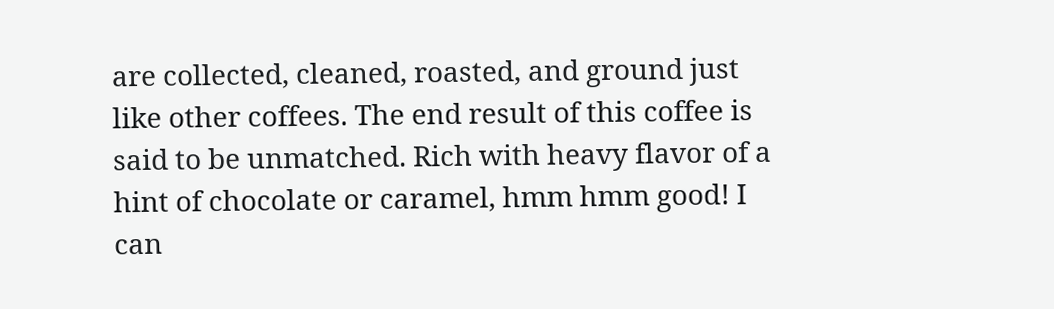are collected, cleaned, roasted, and ground just like other coffees. The end result of this coffee is said to be unmatched. Rich with heavy flavor of a hint of chocolate or caramel, hmm hmm good! I can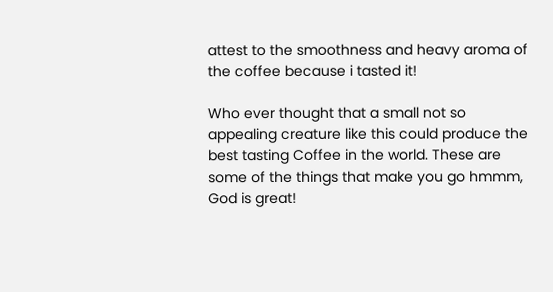attest to the smoothness and heavy aroma of the coffee because i tasted it!

Who ever thought that a small not so appealing creature like this could produce the best tasting Coffee in the world. These are some of the things that make you go hmmm, God is great!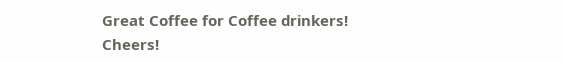Great Coffee for Coffee drinkers! Cheers!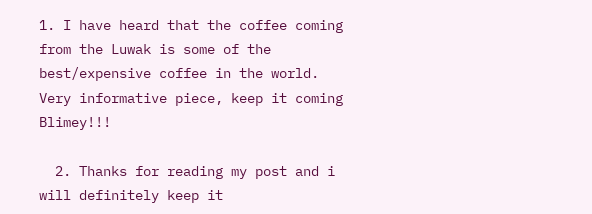1. I have heard that the coffee coming from the Luwak is some of the best/expensive coffee in the world. Very informative piece, keep it coming Blimey!!!

  2. Thanks for reading my post and i will definitely keep it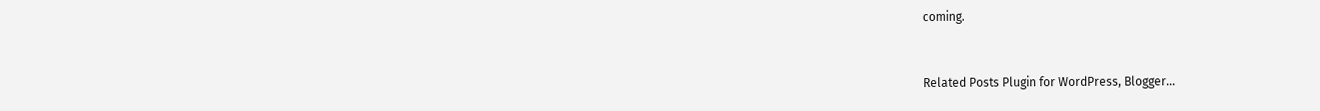coming.


Related Posts Plugin for WordPress, Blogger...